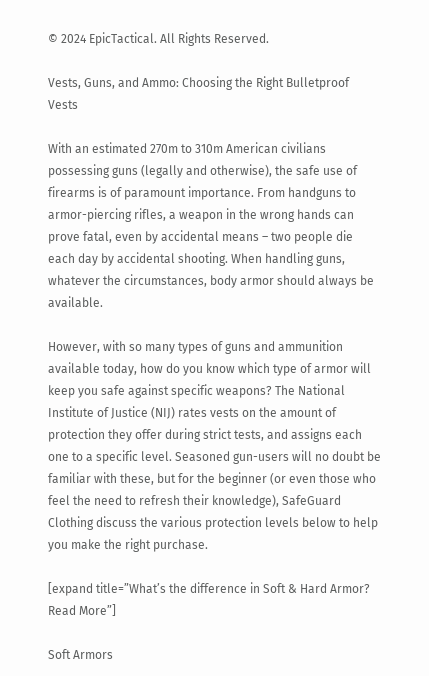© 2024 EpicTactical. All Rights Reserved.

Vests, Guns, and Ammo: Choosing the Right Bulletproof Vests

With an estimated 270m to 310m American civilians possessing guns (legally and otherwise), the safe use of firearms is of paramount importance. From handguns to armor-piercing rifles, a weapon in the wrong hands can prove fatal, even by accidental means – two people die each day by accidental shooting. When handling guns, whatever the circumstances, body armor should always be available.

However, with so many types of guns and ammunition available today, how do you know which type of armor will keep you safe against specific weapons? The National Institute of Justice (NIJ) rates vests on the amount of protection they offer during strict tests, and assigns each one to a specific level. Seasoned gun-users will no doubt be familiar with these, but for the beginner (or even those who feel the need to refresh their knowledge), SafeGuard Clothing discuss the various protection levels below to help you make the right purchase.

[expand title=”What’s the difference in Soft & Hard Armor? Read More”]

Soft Armors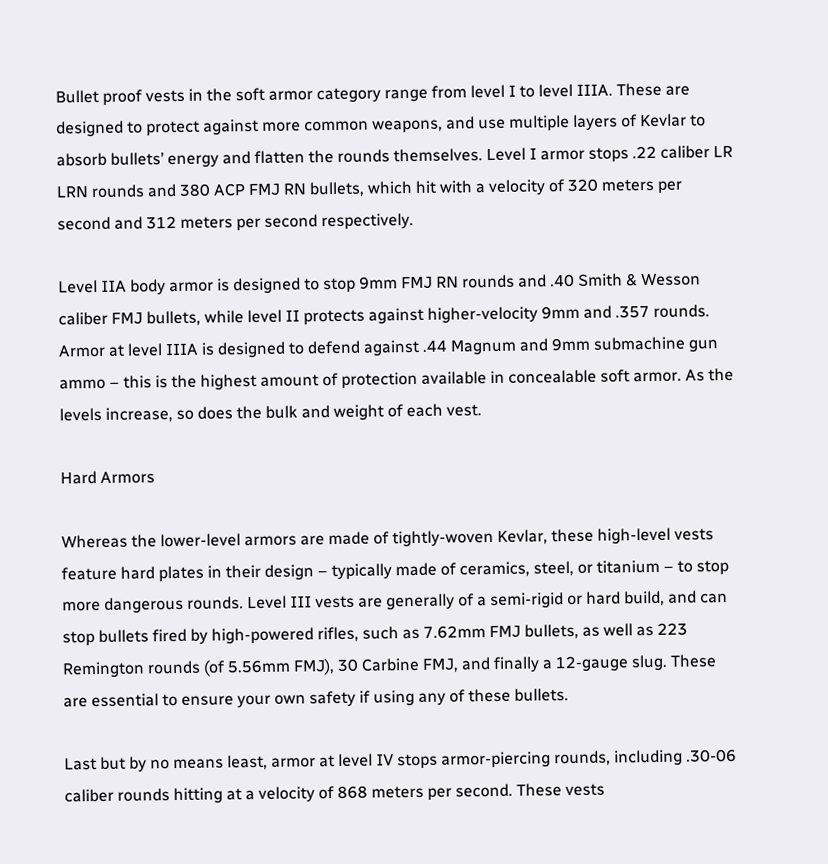Bullet proof vests in the soft armor category range from level I to level IIIA. These are designed to protect against more common weapons, and use multiple layers of Kevlar to absorb bullets’ energy and flatten the rounds themselves. Level I armor stops .22 caliber LR LRN rounds and 380 ACP FMJ RN bullets, which hit with a velocity of 320 meters per second and 312 meters per second respectively.

Level IIA body armor is designed to stop 9mm FMJ RN rounds and .40 Smith & Wesson caliber FMJ bullets, while level II protects against higher-velocity 9mm and .357 rounds. Armor at level IIIA is designed to defend against .44 Magnum and 9mm submachine gun ammo – this is the highest amount of protection available in concealable soft armor. As the levels increase, so does the bulk and weight of each vest.

Hard Armors

Whereas the lower-level armors are made of tightly-woven Kevlar, these high-level vests feature hard plates in their design – typically made of ceramics, steel, or titanium – to stop more dangerous rounds. Level III vests are generally of a semi-rigid or hard build, and can stop bullets fired by high-powered rifles, such as 7.62mm FMJ bullets, as well as 223 Remington rounds (of 5.56mm FMJ), 30 Carbine FMJ, and finally a 12-gauge slug. These are essential to ensure your own safety if using any of these bullets.

Last but by no means least, armor at level IV stops armor-piercing rounds, including .30-06 caliber rounds hitting at a velocity of 868 meters per second. These vests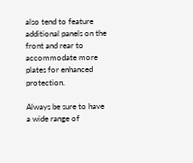also tend to feature additional panels on the front and rear to accommodate more plates for enhanced protection.

Always be sure to have a wide range of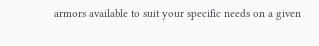armors available to suit your specific needs on a given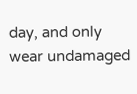day, and only wear undamaged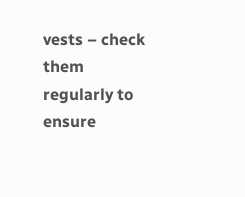vests – check them regularly to ensure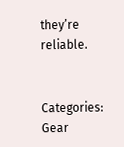they’re reliable.


Categories: Gear